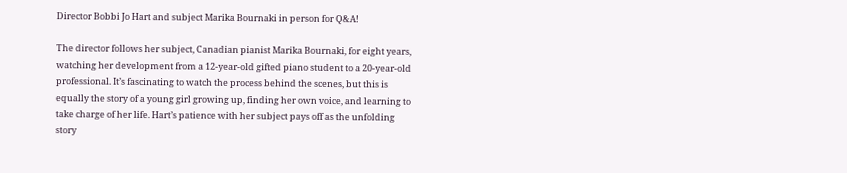Director Bobbi Jo Hart and subject Marika Bournaki in person for Q&A!

The director follows her subject, Canadian pianist Marika Bournaki, for eight years, watching her development from a 12-year-old gifted piano student to a 20-year-old professional. It’s fascinating to watch the process behind the scenes, but this is equally the story of a young girl growing up, finding her own voice, and learning to take charge of her life. Hart’s patience with her subject pays off as the unfolding story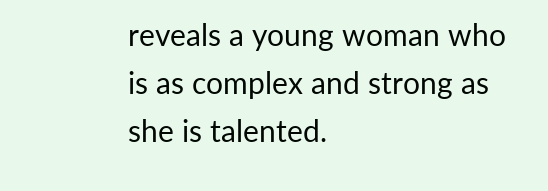reveals a young woman who is as complex and strong as she is talented.